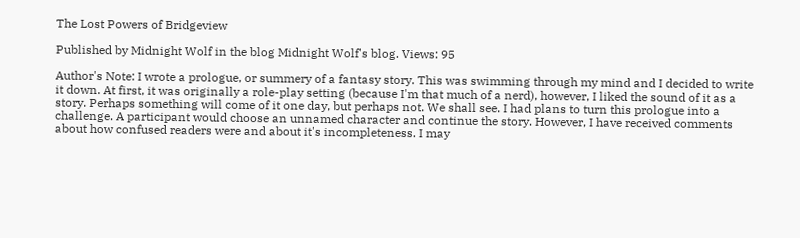The Lost Powers of Bridgeview

Published by Midnight Wolf in the blog Midnight Wolf's blog. Views: 95

Author's Note: I wrote a prologue, or summery of a fantasy story. This was swimming through my mind and I decided to write it down. At first, it was originally a role-play setting (because I'm that much of a nerd), however, I liked the sound of it as a story. Perhaps something will come of it one day, but perhaps not. We shall see. I had plans to turn this prologue into a challenge. A participant would choose an unnamed character and continue the story. However, I have received comments about how confused readers were and about it's incompleteness. I may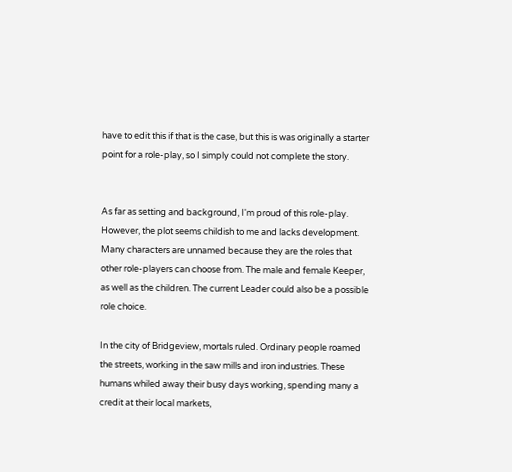have to edit this if that is the case, but this is was originally a starter point for a role-play, so I simply could not complete the story.


As far as setting and background, I'm proud of this role-play. However, the plot seems childish to me and lacks development. Many characters are unnamed because they are the roles that other role-players can choose from. The male and female Keeper, as well as the children. The current Leader could also be a possible role choice.

In the city of Bridgeview, mortals ruled. Ordinary people roamed the streets, working in the saw mills and iron industries. These humans whiled away their busy days working, spending many a credit at their local markets,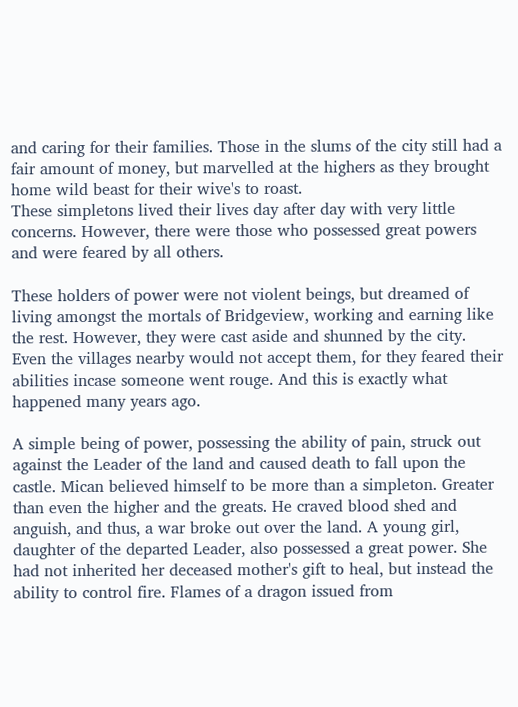and caring for their families. Those in the slums of the city still had a fair amount of money, but marvelled at the highers as they brought home wild beast for their wive's to roast.
These simpletons lived their lives day after day with very little concerns. However, there were those who possessed great powers and were feared by all others.

These holders of power were not violent beings, but dreamed of living amongst the mortals of Bridgeview, working and earning like the rest. However, they were cast aside and shunned by the city. Even the villages nearby would not accept them, for they feared their abilities incase someone went rouge. And this is exactly what happened many years ago.

A simple being of power, possessing the ability of pain, struck out against the Leader of the land and caused death to fall upon the castle. Mican believed himself to be more than a simpleton. Greater than even the higher and the greats. He craved blood shed and anguish, and thus, a war broke out over the land. A young girl, daughter of the departed Leader, also possessed a great power. She had not inherited her deceased mother's gift to heal, but instead the ability to control fire. Flames of a dragon issued from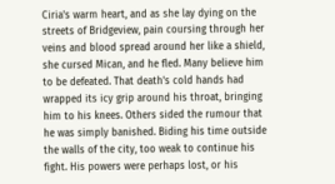Ciria's warm heart, and as she lay dying on the streets of Bridgeview, pain coursing through her veins and blood spread around her like a shield, she cursed Mican, and he fled. Many believe him to be defeated. That death's cold hands had wrapped its icy grip around his throat, bringing him to his knees. Others sided the rumour that he was simply banished. Biding his time outside the walls of the city, too weak to continue his fight. His powers were perhaps lost, or his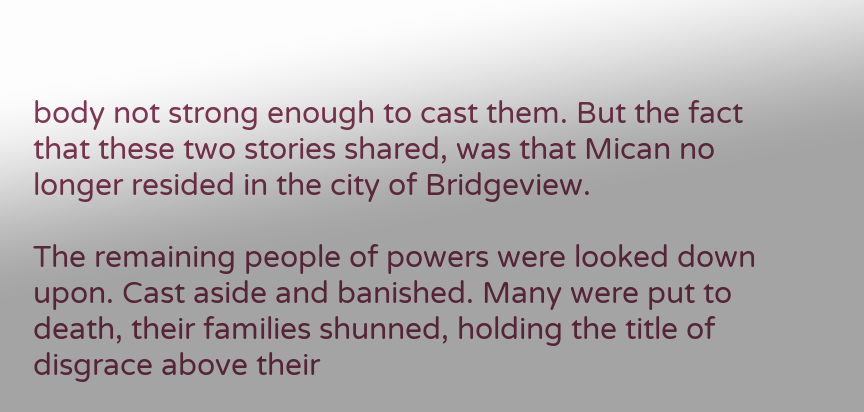body not strong enough to cast them. But the fact that these two stories shared, was that Mican no longer resided in the city of Bridgeview.

The remaining people of powers were looked down upon. Cast aside and banished. Many were put to death, their families shunned, holding the title of disgrace above their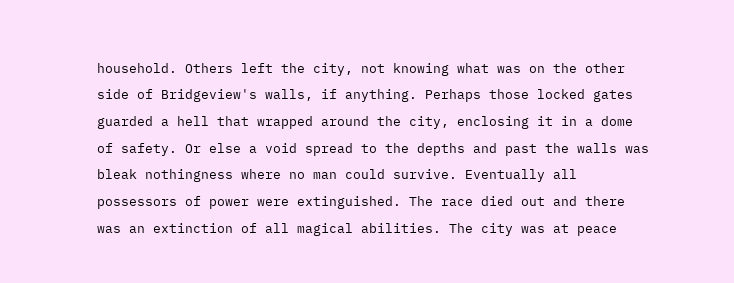household. Others left the city, not knowing what was on the other side of Bridgeview's walls, if anything. Perhaps those locked gates guarded a hell that wrapped around the city, enclosing it in a dome of safety. Or else a void spread to the depths and past the walls was bleak nothingness where no man could survive. Eventually all possessors of power were extinguished. The race died out and there was an extinction of all magical abilities. The city was at peace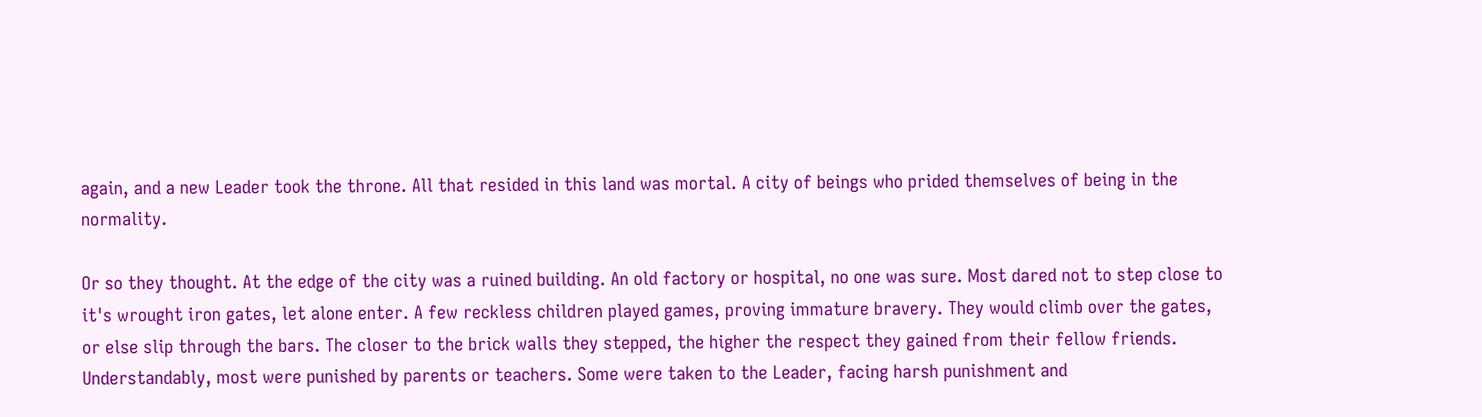again, and a new Leader took the throne. All that resided in this land was mortal. A city of beings who prided themselves of being in the normality.

Or so they thought. At the edge of the city was a ruined building. An old factory or hospital, no one was sure. Most dared not to step close to it's wrought iron gates, let alone enter. A few reckless children played games, proving immature bravery. They would climb over the gates, or else slip through the bars. The closer to the brick walls they stepped, the higher the respect they gained from their fellow friends. Understandably, most were punished by parents or teachers. Some were taken to the Leader, facing harsh punishment and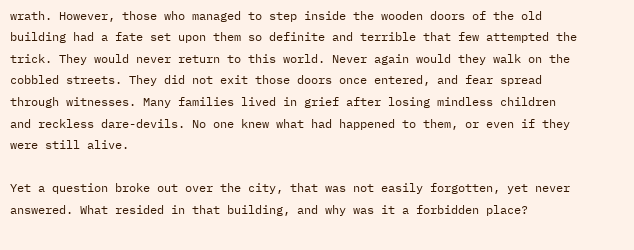wrath. However, those who managed to step inside the wooden doors of the old building had a fate set upon them so definite and terrible that few attempted the trick. They would never return to this world. Never again would they walk on the cobbled streets. They did not exit those doors once entered, and fear spread through witnesses. Many families lived in grief after losing mindless children and reckless dare-devils. No one knew what had happened to them, or even if they were still alive.

Yet a question broke out over the city, that was not easily forgotten, yet never answered. What resided in that building, and why was it a forbidden place?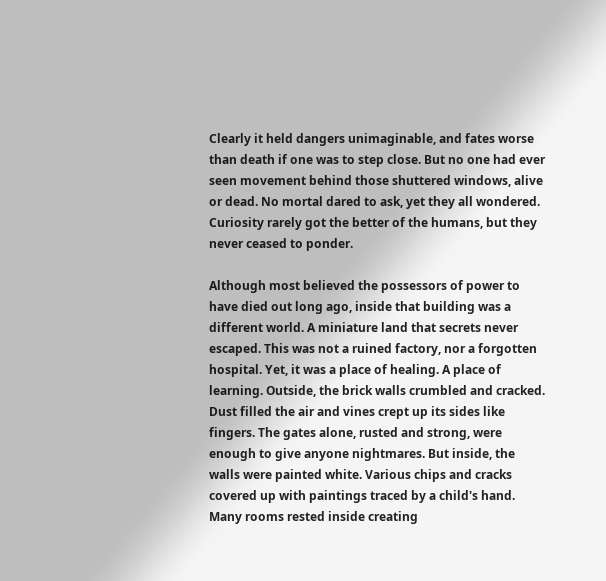Clearly it held dangers unimaginable, and fates worse than death if one was to step close. But no one had ever seen movement behind those shuttered windows, alive or dead. No mortal dared to ask, yet they all wondered. Curiosity rarely got the better of the humans, but they never ceased to ponder.

Although most believed the possessors of power to have died out long ago, inside that building was a different world. A miniature land that secrets never escaped. This was not a ruined factory, nor a forgotten hospital. Yet, it was a place of healing. A place of learning. Outside, the brick walls crumbled and cracked. Dust filled the air and vines crept up its sides like fingers. The gates alone, rusted and strong, were enough to give anyone nightmares. But inside, the walls were painted white. Various chips and cracks covered up with paintings traced by a child's hand. Many rooms rested inside creating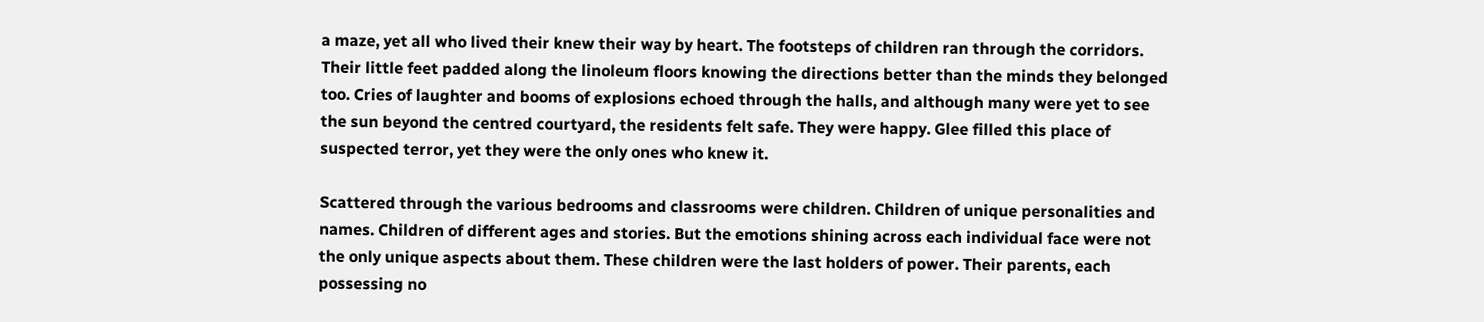a maze, yet all who lived their knew their way by heart. The footsteps of children ran through the corridors. Their little feet padded along the linoleum floors knowing the directions better than the minds they belonged too. Cries of laughter and booms of explosions echoed through the halls, and although many were yet to see the sun beyond the centred courtyard, the residents felt safe. They were happy. Glee filled this place of suspected terror, yet they were the only ones who knew it.

Scattered through the various bedrooms and classrooms were children. Children of unique personalities and names. Children of different ages and stories. But the emotions shining across each individual face were not the only unique aspects about them. These children were the last holders of power. Their parents, each possessing no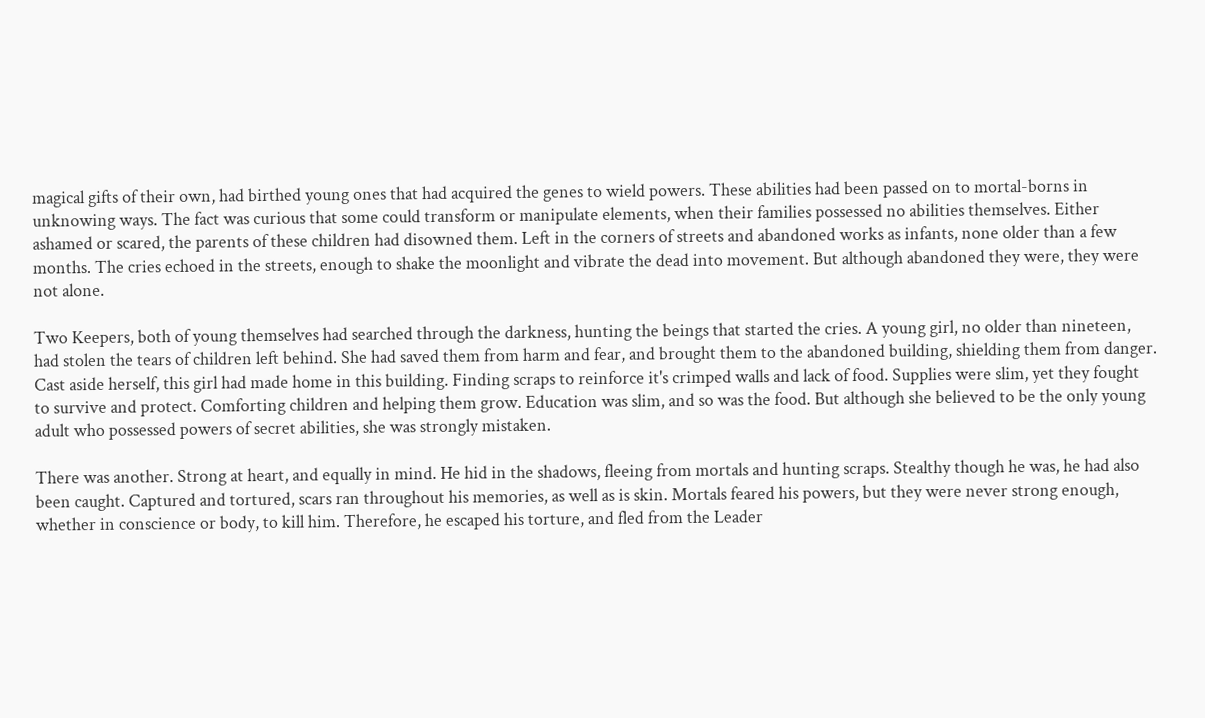magical gifts of their own, had birthed young ones that had acquired the genes to wield powers. These abilities had been passed on to mortal-borns in unknowing ways. The fact was curious that some could transform or manipulate elements, when their families possessed no abilities themselves. Either ashamed or scared, the parents of these children had disowned them. Left in the corners of streets and abandoned works as infants, none older than a few months. The cries echoed in the streets, enough to shake the moonlight and vibrate the dead into movement. But although abandoned they were, they were not alone.

Two Keepers, both of young themselves had searched through the darkness, hunting the beings that started the cries. A young girl, no older than nineteen, had stolen the tears of children left behind. She had saved them from harm and fear, and brought them to the abandoned building, shielding them from danger. Cast aside herself, this girl had made home in this building. Finding scraps to reinforce it's crimped walls and lack of food. Supplies were slim, yet they fought to survive and protect. Comforting children and helping them grow. Education was slim, and so was the food. But although she believed to be the only young adult who possessed powers of secret abilities, she was strongly mistaken.

There was another. Strong at heart, and equally in mind. He hid in the shadows, fleeing from mortals and hunting scraps. Stealthy though he was, he had also been caught. Captured and tortured, scars ran throughout his memories, as well as is skin. Mortals feared his powers, but they were never strong enough, whether in conscience or body, to kill him. Therefore, he escaped his torture, and fled from the Leader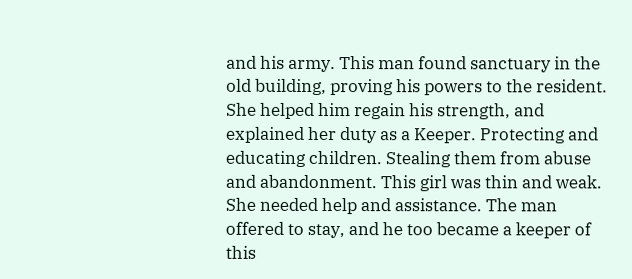and his army. This man found sanctuary in the old building, proving his powers to the resident. She helped him regain his strength, and explained her duty as a Keeper. Protecting and educating children. Stealing them from abuse and abandonment. This girl was thin and weak. She needed help and assistance. The man offered to stay, and he too became a keeper of this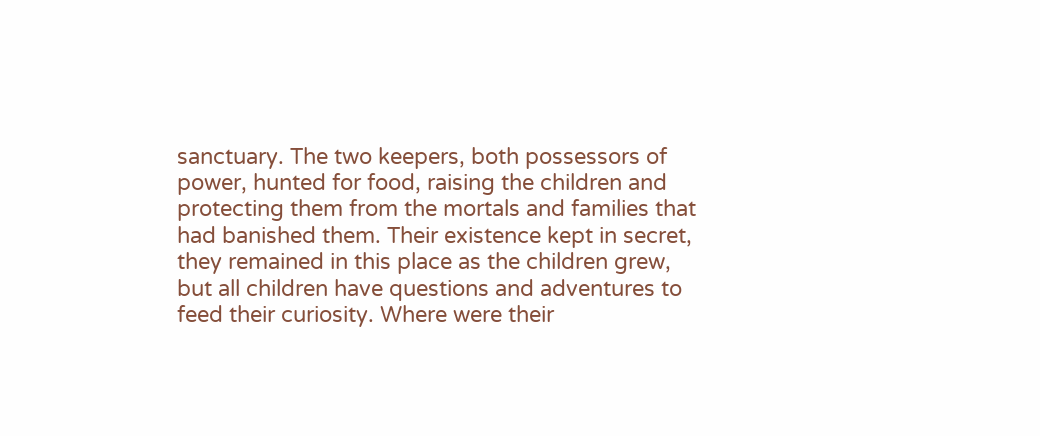sanctuary. The two keepers, both possessors of power, hunted for food, raising the children and protecting them from the mortals and families that had banished them. Their existence kept in secret, they remained in this place as the children grew, but all children have questions and adventures to feed their curiosity. Where were their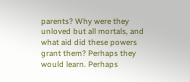parents? Why were they unloved but all mortals, and what aid did these powers grant them? Perhaps they would learn. Perhaps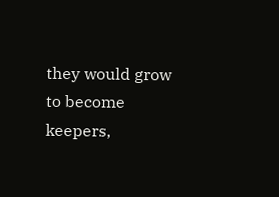they would grow to become keepers,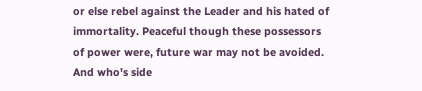or else rebel against the Leader and his hated of immortality. Peaceful though these possessors of power were, future war may not be avoided. And who's side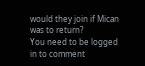would they join if Mican was to return?
You need to be logged in to comment